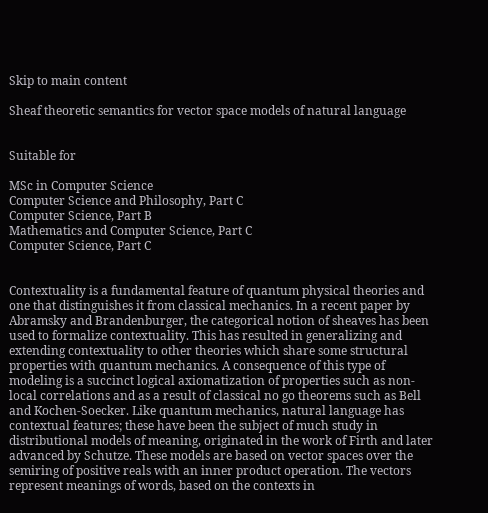Skip to main content

Sheaf theoretic semantics for vector space models of natural language


Suitable for

MSc in Computer Science
Computer Science and Philosophy, Part C
Computer Science, Part B
Mathematics and Computer Science, Part C
Computer Science, Part C


Contextuality is a fundamental feature of quantum physical theories and one that distinguishes it from classical mechanics. In a recent paper by Abramsky and Brandenburger, the categorical notion of sheaves has been used to formalize contextuality. This has resulted in generalizing and extending contextuality to other theories which share some structural properties with quantum mechanics. A consequence of this type of modeling is a succinct logical axiomatization of properties such as non-local correlations and as a result of classical no go theorems such as Bell and Kochen-Soecker. Like quantum mechanics, natural language has contextual features; these have been the subject of much study in distributional models of meaning, originated in the work of Firth and later advanced by Schutze. These models are based on vector spaces over the semiring of positive reals with an inner product operation. The vectors represent meanings of words, based on the contexts in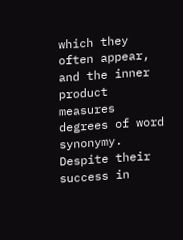which they often appear, and the inner product measures degrees of word synonymy. Despite their success in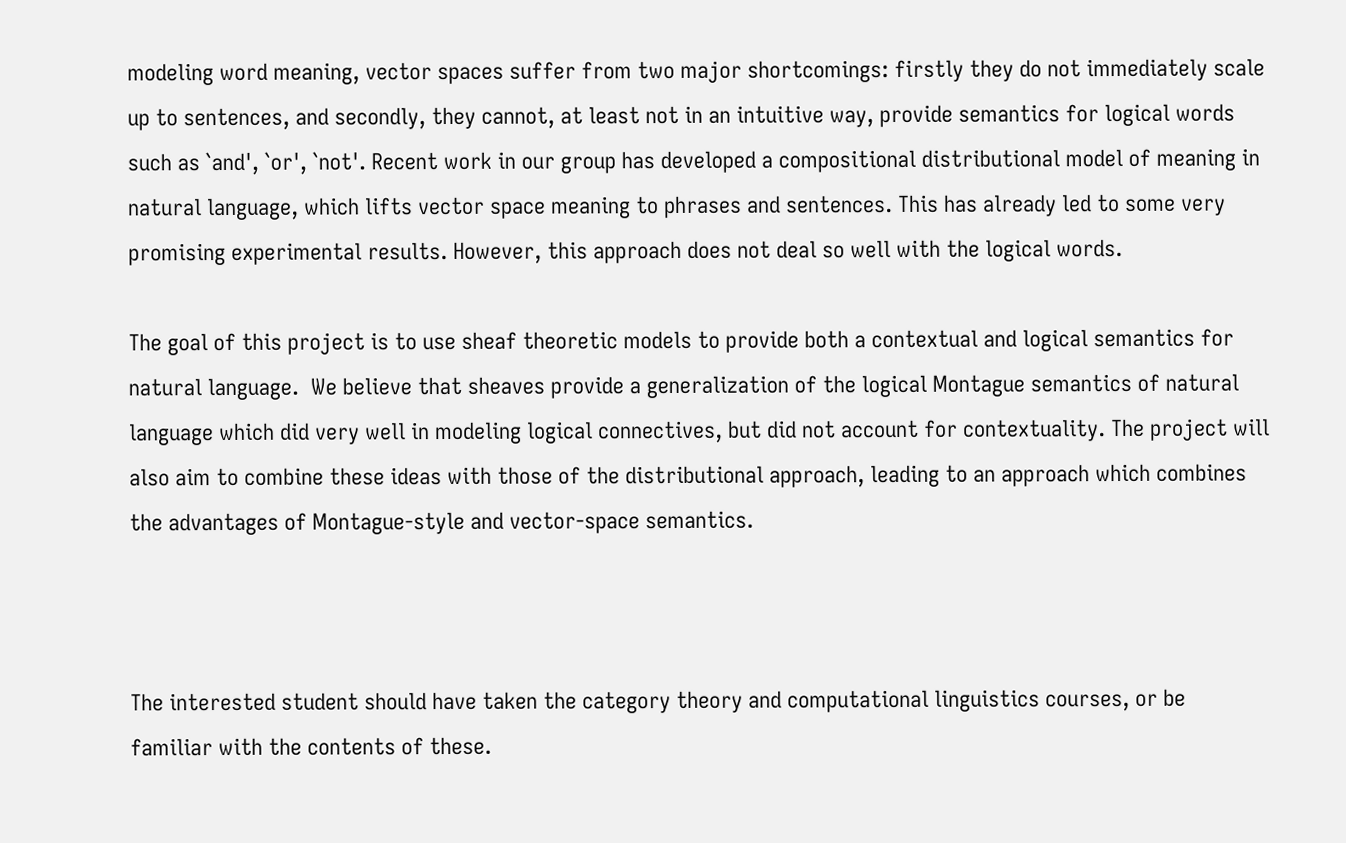modeling word meaning, vector spaces suffer from two major shortcomings: firstly they do not immediately scale up to sentences, and secondly, they cannot, at least not in an intuitive way, provide semantics for logical words such as `and', `or', `not'. Recent work in our group has developed a compositional distributional model of meaning in natural language, which lifts vector space meaning to phrases and sentences. This has already led to some very promising experimental results. However, this approach does not deal so well with the logical words.

The goal of this project is to use sheaf theoretic models to provide both a contextual and logical semantics for natural language.  We believe that sheaves provide a generalization of the logical Montague semantics of natural language which did very well in modeling logical connectives, but did not account for contextuality. The project will also aim to combine these ideas with those of the distributional approach, leading to an approach which combines the advantages of Montague-style and vector-space semantics.



The interested student should have taken the category theory and computational linguistics courses, or be familiar with the contents of these.